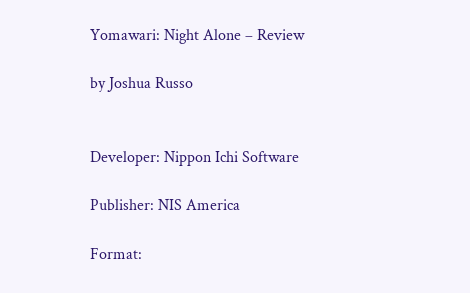Yomawari: Night Alone – Review

by Joshua Russo


Developer: Nippon Ichi Software

Publisher: NIS America

Format: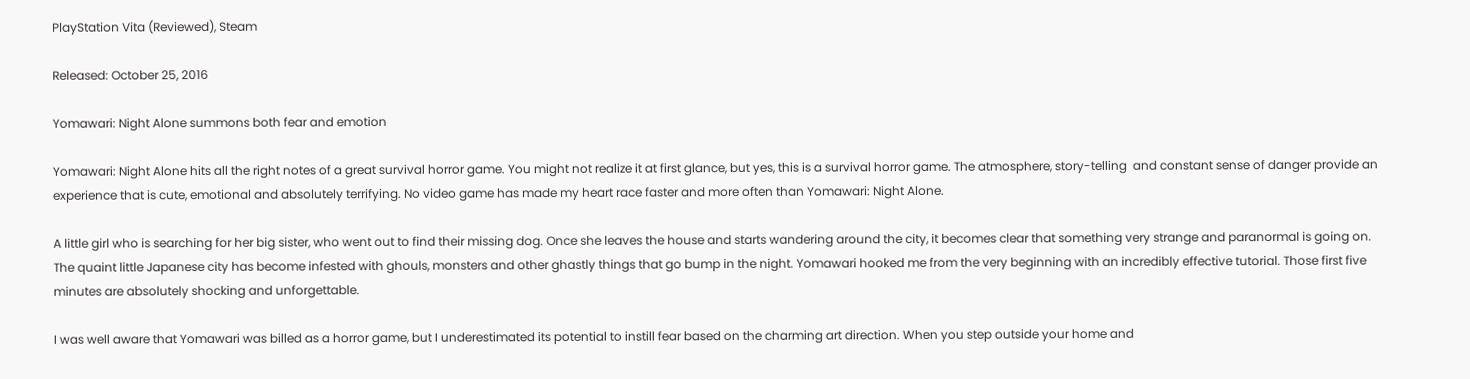PlayStation Vita (Reviewed), Steam

Released: October 25, 2016

Yomawari: Night Alone summons both fear and emotion

Yomawari: Night Alone hits all the right notes of a great survival horror game. You might not realize it at first glance, but yes, this is a survival horror game. The atmosphere, story-telling  and constant sense of danger provide an experience that is cute, emotional and absolutely terrifying. No video game has made my heart race faster and more often than Yomawari: Night Alone.

A little girl who is searching for her big sister, who went out to find their missing dog. Once she leaves the house and starts wandering around the city, it becomes clear that something very strange and paranormal is going on. The quaint little Japanese city has become infested with ghouls, monsters and other ghastly things that go bump in the night. Yomawari hooked me from the very beginning with an incredibly effective tutorial. Those first five minutes are absolutely shocking and unforgettable.

I was well aware that Yomawari was billed as a horror game, but I underestimated its potential to instill fear based on the charming art direction. When you step outside your home and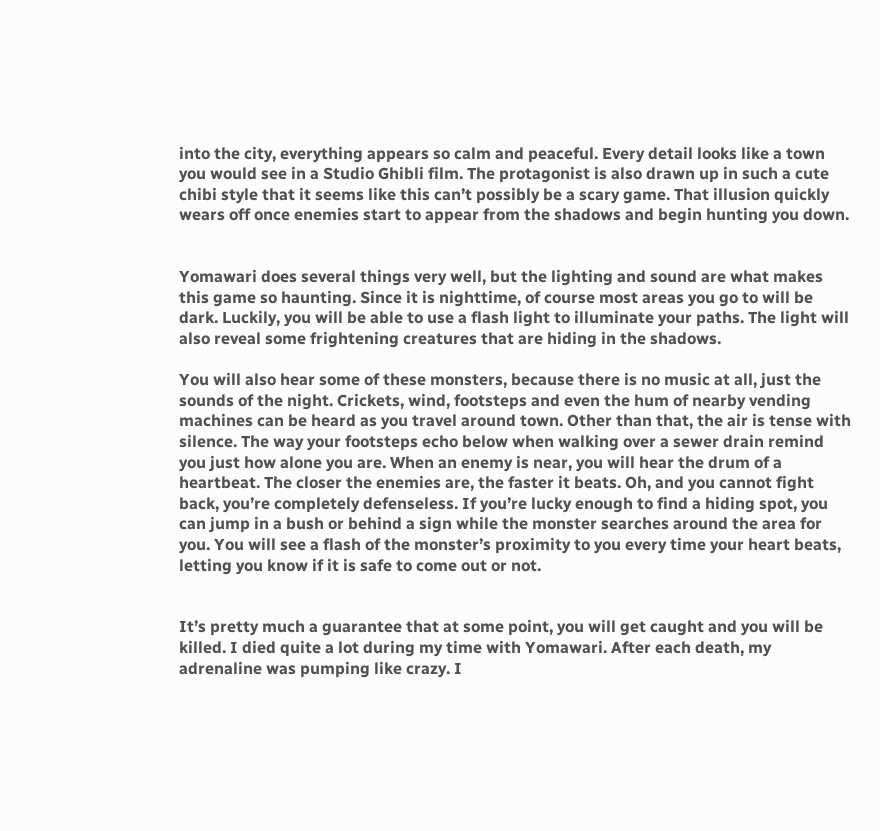into the city, everything appears so calm and peaceful. Every detail looks like a town you would see in a Studio Ghibli film. The protagonist is also drawn up in such a cute chibi style that it seems like this can’t possibly be a scary game. That illusion quickly wears off once enemies start to appear from the shadows and begin hunting you down.


Yomawari does several things very well, but the lighting and sound are what makes this game so haunting. Since it is nighttime, of course most areas you go to will be dark. Luckily, you will be able to use a flash light to illuminate your paths. The light will also reveal some frightening creatures that are hiding in the shadows.

You will also hear some of these monsters, because there is no music at all, just the sounds of the night. Crickets, wind, footsteps and even the hum of nearby vending machines can be heard as you travel around town. Other than that, the air is tense with silence. The way your footsteps echo below when walking over a sewer drain remind you just how alone you are. When an enemy is near, you will hear the drum of a heartbeat. The closer the enemies are, the faster it beats. Oh, and you cannot fight back, you’re completely defenseless. If you’re lucky enough to find a hiding spot, you can jump in a bush or behind a sign while the monster searches around the area for you. You will see a flash of the monster’s proximity to you every time your heart beats, letting you know if it is safe to come out or not.


It’s pretty much a guarantee that at some point, you will get caught and you will be killed. I died quite a lot during my time with Yomawari. After each death, my adrenaline was pumping like crazy. I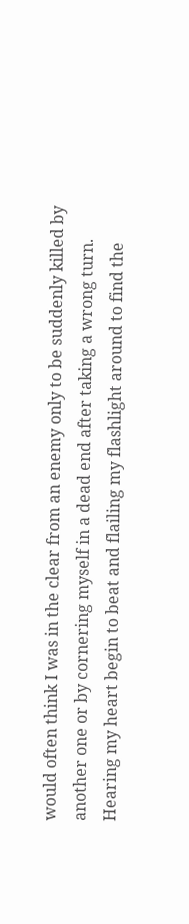would often think I was in the clear from an enemy only to be suddenly killed by another one or by cornering myself in a dead end after taking a wrong turn.  Hearing my heart begin to beat and flailing my flashlight around to find the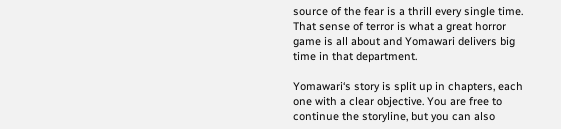source of the fear is a thrill every single time. That sense of terror is what a great horror game is all about and Yomawari delivers big time in that department.

Yomawari‘s story is split up in chapters, each one with a clear objective. You are free to continue the storyline, but you can also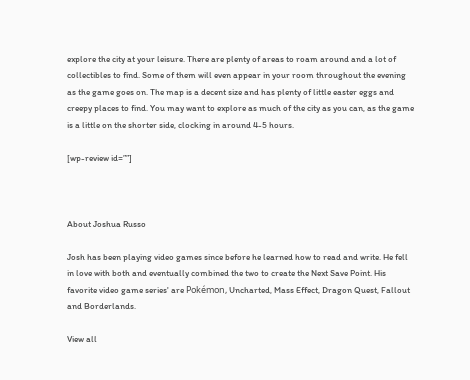explore the city at your leisure. There are plenty of areas to roam around and a lot of collectibles to find. Some of them will even appear in your room throughout the evening as the game goes on. The map is a decent size and has plenty of little easter eggs and creepy places to find. You may want to explore as much of the city as you can, as the game is a little on the shorter side, clocking in around 4-5 hours.

[wp-review id=””]



About Joshua Russo

Josh has been playing video games since before he learned how to read and write. He fell in love with both and eventually combined the two to create the Next Save Point. His favorite video game series' are Pokémon, Uncharted, Mass Effect, Dragon Quest, Fallout and Borderlands.

View all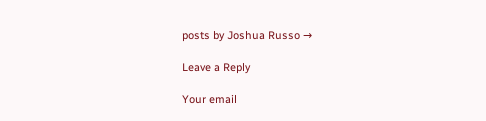posts by Joshua Russo →

Leave a Reply

Your email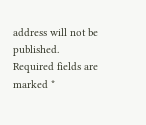address will not be published. Required fields are marked *